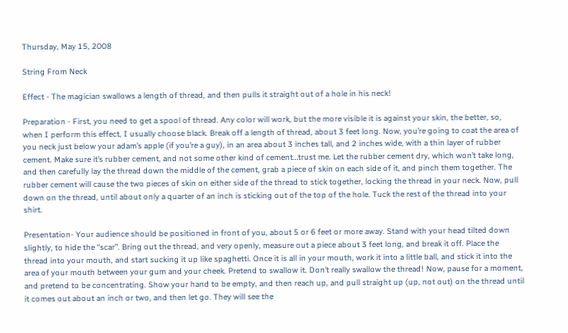Thursday, May 15, 2008

String From Neck

Effect - The magician swallows a length of thread, and then pulls it straight out of a hole in his neck!

Preparation - First, you need to get a spool of thread. Any color will work, but the more visible it is against your skin, the better, so, when I perform this effect, I usually choose black. Break off a length of thread, about 3 feet long. Now, you’re going to coat the area of you neck just below your adam’s apple (if you’re a guy), in an area about 3 inches tall, and 2 inches wide, with a thin layer of rubber cement. Make sure it’s rubber cement, and not some other kind of cement…trust me. Let the rubber cement dry, which won’t take long, and then carefully lay the thread down the middle of the cement, grab a piece of skin on each side of it, and pinch them together. The rubber cement will cause the two pieces of skin on either side of the thread to stick together, locking the thread in your neck. Now, pull down on the thread, until about only a quarter of an inch is sticking out of the top of the hole. Tuck the rest of the thread into your shirt.

Presentation- Your audience should be positioned in front of you, about 5 or 6 feet or more away. Stand with your head tilted down slightly, to hide the “scar”. Bring out the thread, and very openly, measure out a piece about 3 feet long, and break it off. Place the thread into your mouth, and start sucking it up like spaghetti. Once it is all in your mouth, work it into a little ball, and stick it into the area of your mouth between your gum and your cheek. Pretend to swallow it. Don’t really swallow the thread! Now, pause for a moment, and pretend to be concentrating. Show your hand to be empty, and then reach up, and pull straight up (up, not out) on the thread until it comes out about an inch or two, and then let go. They will see the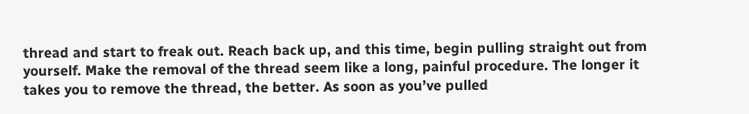thread and start to freak out. Reach back up, and this time, begin pulling straight out from yourself. Make the removal of the thread seem like a long, painful procedure. The longer it takes you to remove the thread, the better. As soon as you’ve pulled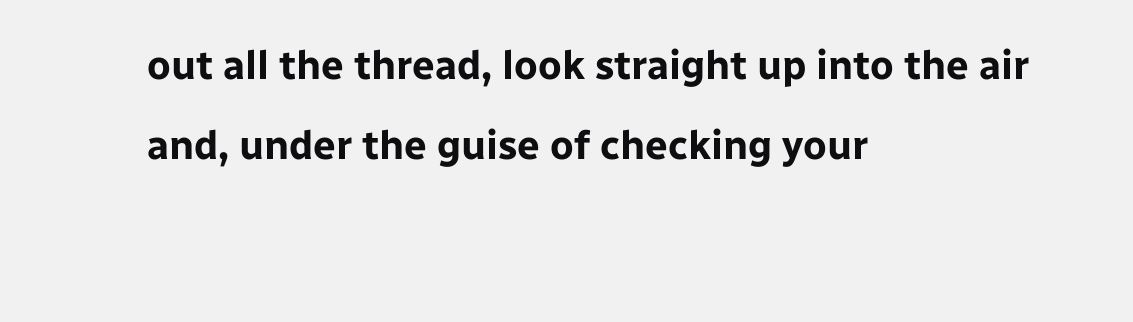out all the thread, look straight up into the air and, under the guise of checking your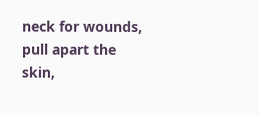neck for wounds, pull apart the skin,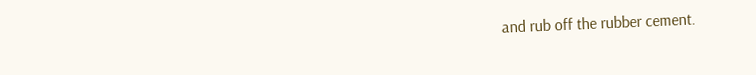and rub off the rubber cement.